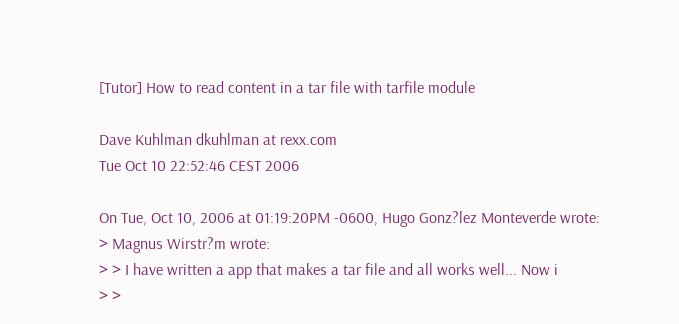[Tutor] How to read content in a tar file with tarfile module

Dave Kuhlman dkuhlman at rexx.com
Tue Oct 10 22:52:46 CEST 2006

On Tue, Oct 10, 2006 at 01:19:20PM -0600, Hugo Gonz?lez Monteverde wrote:
> Magnus Wirstr?m wrote:
> > I have written a app that makes a tar file and all works well... Now i
> >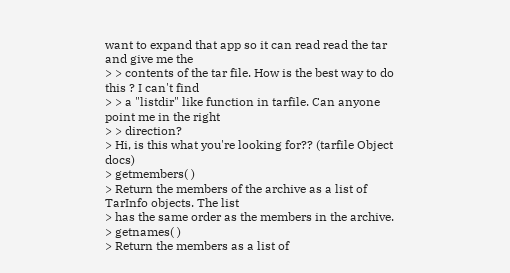want to expand that app so it can read read the tar and give me the
> > contents of the tar file. How is the best way to do this ? I can't find
> > a "listdir" like function in tarfile. Can anyone point me in the right
> > direction?
> Hi, is this what you're looking for?? (tarfile Object docs)
> getmembers( )
> Return the members of the archive as a list of TarInfo objects. The list
> has the same order as the members in the archive.
> getnames( )
> Return the members as a list of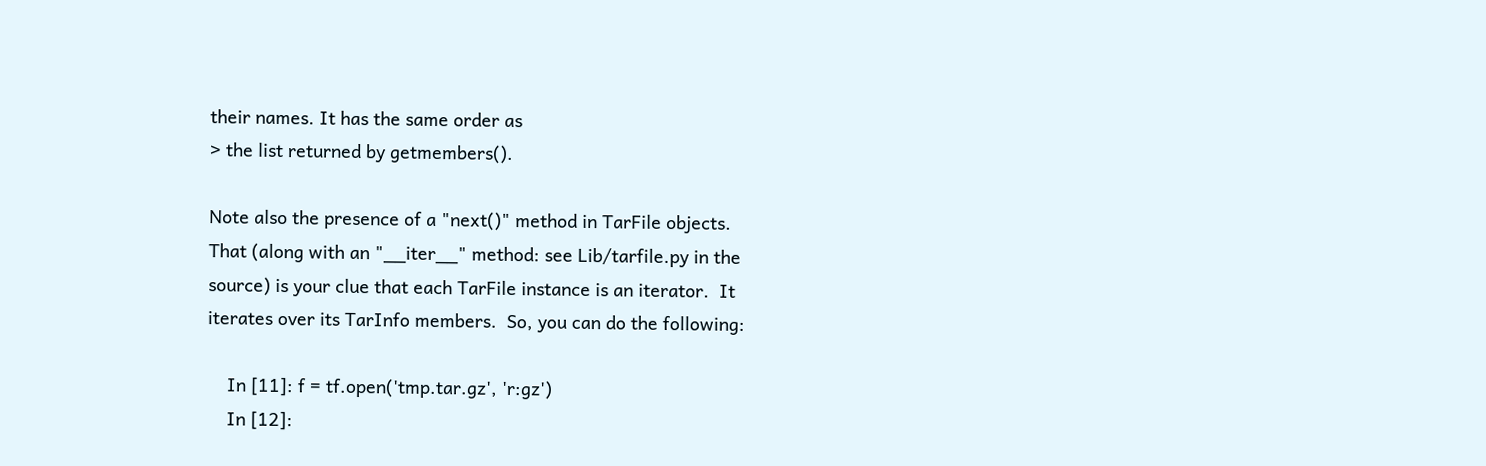their names. It has the same order as
> the list returned by getmembers().

Note also the presence of a "next()" method in TarFile objects.
That (along with an "__iter__" method: see Lib/tarfile.py in the
source) is your clue that each TarFile instance is an iterator.  It
iterates over its TarInfo members.  So, you can do the following:

    In [11]: f = tf.open('tmp.tar.gz', 'r:gz')
    In [12]: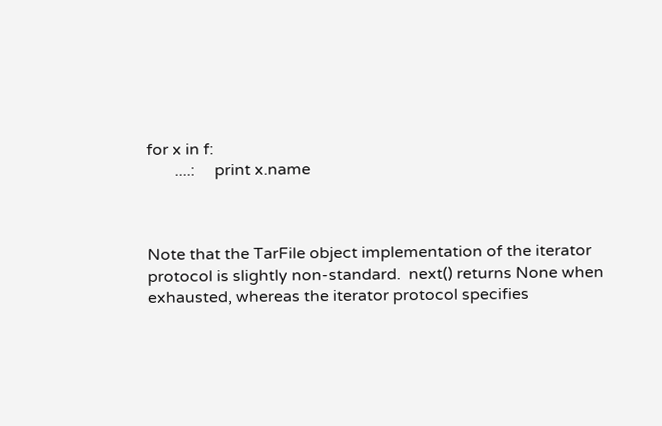for x in f:
       ....:     print x.name



Note that the TarFile object implementation of the iterator
protocol is slightly non-standard.  next() returns None when
exhausted, whereas the iterator protocol specifies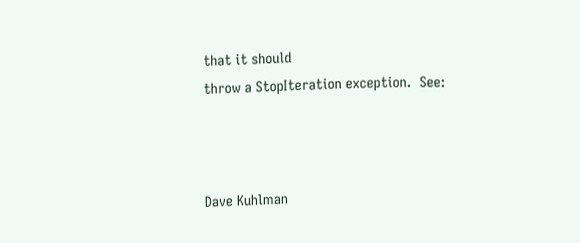that it should
throw a StopIteration exception.  See:



Dave Kuhlman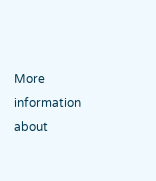More information about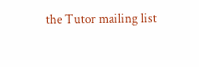the Tutor mailing list